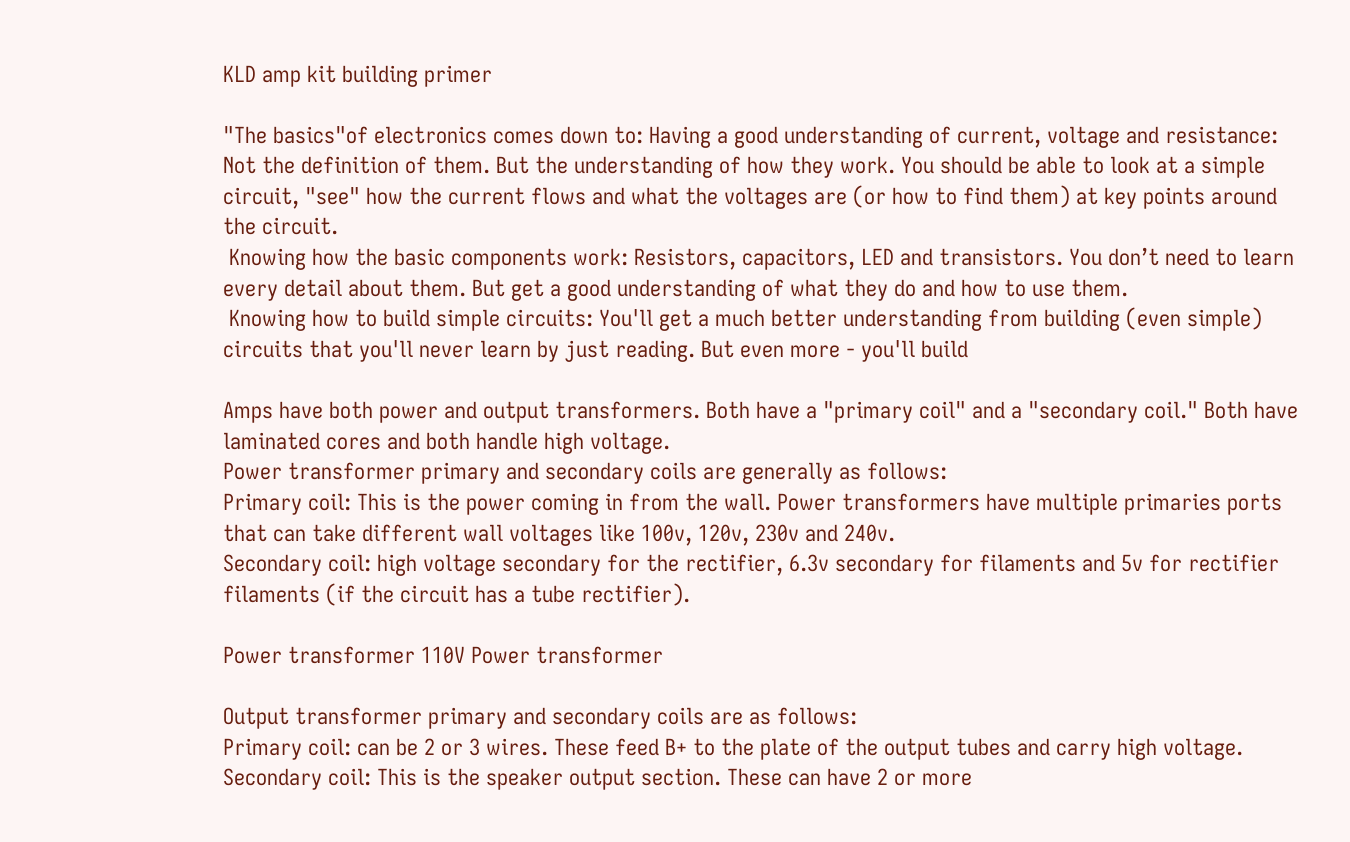KLD amp kit building primer

"The basics"of electronics comes down to: Having a good understanding of current, voltage and resistance: Not the definition of them. But the understanding of how they work. You should be able to look at a simple circuit, "see" how the current flows and what the voltages are (or how to find them) at key points around the circuit.
 Knowing how the basic components work: Resistors, capacitors, LED and transistors. You don’t need to learn every detail about them. But get a good understanding of what they do and how to use them.
 Knowing how to build simple circuits: You'll get a much better understanding from building (even simple) circuits that you'll never learn by just reading. But even more - you'll build

Amps have both power and output transformers. Both have a "primary coil" and a "secondary coil." Both have laminated cores and both handle high voltage.
Power transformer primary and secondary coils are generally as follows:
Primary coil: This is the power coming in from the wall. Power transformers have multiple primaries ports that can take different wall voltages like 100v, 120v, 230v and 240v.
Secondary coil: high voltage secondary for the rectifier, 6.3v secondary for filaments and 5v for rectifier filaments (if the circuit has a tube rectifier).

Power transformer 110V Power transformer

Output transformer primary and secondary coils are as follows:
Primary coil: can be 2 or 3 wires. These feed B+ to the plate of the output tubes and carry high voltage.
Secondary coil: This is the speaker output section. These can have 2 or more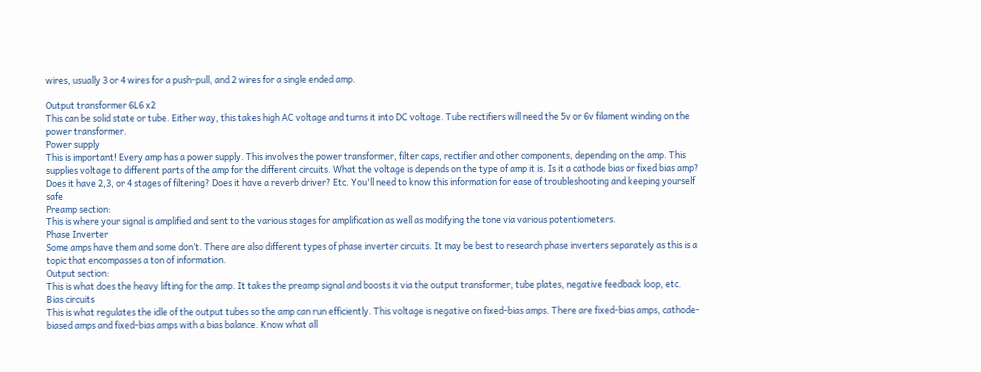wires, usually 3 or 4 wires for a push-pull, and 2 wires for a single ended amp.

Output transformer 6L6 x2
This can be solid state or tube. Either way, this takes high AC voltage and turns it into DC voltage. Tube rectifiers will need the 5v or 6v filament winding on the power transformer.
Power supply
This is important! Every amp has a power supply. This involves the power transformer, filter caps, rectifier and other components, depending on the amp. This supplies voltage to different parts of the amp for the different circuits. What the voltage is depends on the type of amp it is. Is it a cathode bias or fixed bias amp? Does it have 2,3, or 4 stages of filtering? Does it have a reverb driver? Etc. You'll need to know this information for ease of troubleshooting and keeping yourself safe
Preamp section:
This is where your signal is amplified and sent to the various stages for amplification as well as modifying the tone via various potentiometers.
Phase Inverter
Some amps have them and some don’t. There are also different types of phase inverter circuits. It may be best to research phase inverters separately as this is a topic that encompasses a ton of information.
Output section:
This is what does the heavy lifting for the amp. It takes the preamp signal and boosts it via the output transformer, tube plates, negative feedback loop, etc.
Bias circuits
This is what regulates the idle of the output tubes so the amp can run efficiently. This voltage is negative on fixed-bias amps. There are fixed-bias amps, cathode-biased amps and fixed-bias amps with a bias balance. Know what all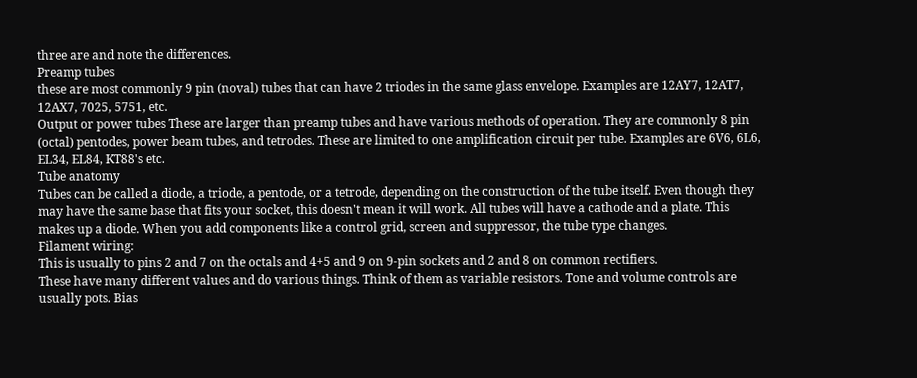three are and note the differences.
Preamp tubes
these are most commonly 9 pin (noval) tubes that can have 2 triodes in the same glass envelope. Examples are 12AY7, 12AT7, 12AX7, 7025, 5751, etc.
Output or power tubes These are larger than preamp tubes and have various methods of operation. They are commonly 8 pin (octal) pentodes, power beam tubes, and tetrodes. These are limited to one amplification circuit per tube. Examples are 6V6, 6L6, EL34, EL84, KT88's etc.
Tube anatomy
Tubes can be called a diode, a triode, a pentode, or a tetrode, depending on the construction of the tube itself. Even though they may have the same base that fits your socket, this doesn't mean it will work. All tubes will have a cathode and a plate. This makes up a diode. When you add components like a control grid, screen and suppressor, the tube type changes.
Filament wiring:
This is usually to pins 2 and 7 on the octals and 4+5 and 9 on 9-pin sockets and 2 and 8 on common rectifiers.
These have many different values and do various things. Think of them as variable resistors. Tone and volume controls are usually pots. Bias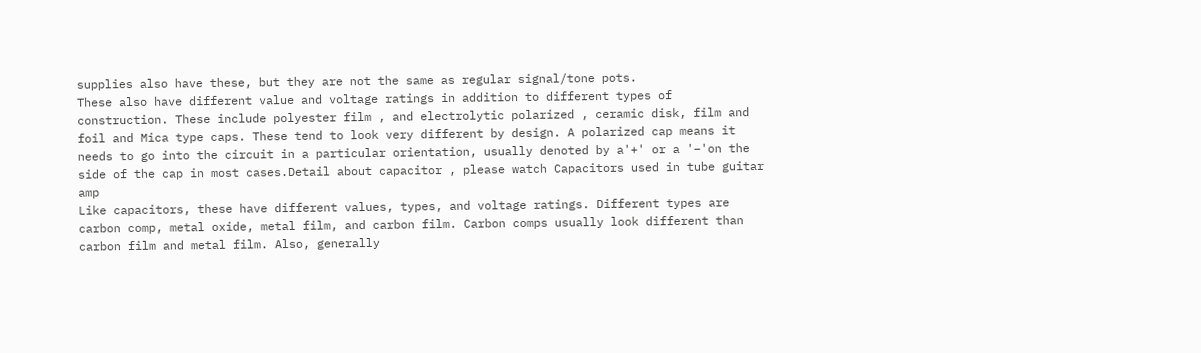supplies also have these, but they are not the same as regular signal/tone pots.
These also have different value and voltage ratings in addition to different types of construction. These include polyester film , and electrolytic polarized , ceramic disk, film and foil and Mica type caps. These tend to look very different by design. A polarized cap means it needs to go into the circuit in a particular orientation, usually denoted by a'+' or a '–'on the side of the cap in most cases.Detail about capacitor , please watch Capacitors used in tube guitar amp
Like capacitors, these have different values, types, and voltage ratings. Different types are carbon comp, metal oxide, metal film, and carbon film. Carbon comps usually look different than carbon film and metal film. Also, generally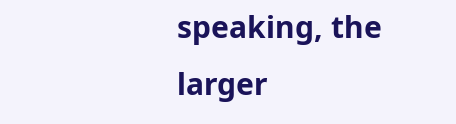speaking, the larger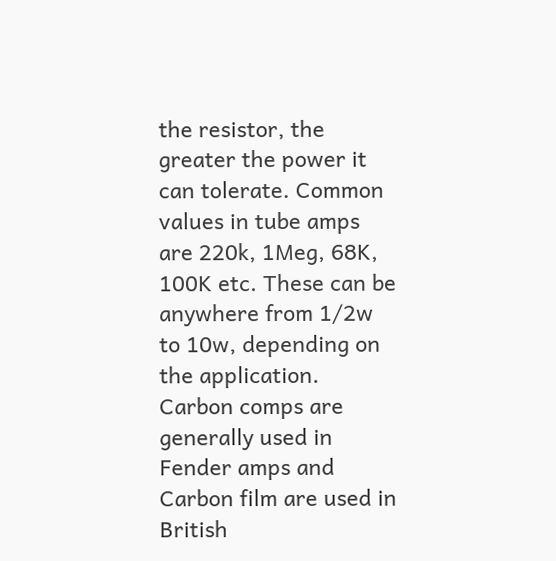the resistor, the greater the power it can tolerate. Common values in tube amps are 220k, 1Meg, 68K, 100K etc. These can be anywhere from 1/2w to 10w, depending on the application. Carbon comps are generally used in Fender amps and Carbon film are used in British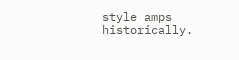style amps historically.